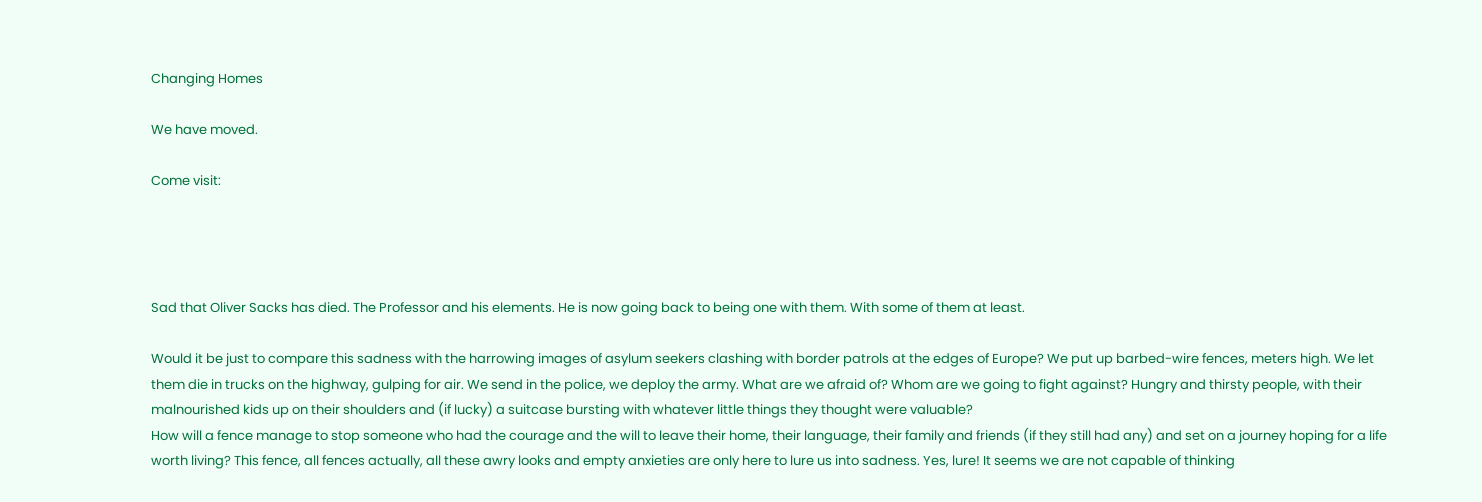Changing Homes

We have moved.

Come visit:




Sad that Oliver Sacks has died. The Professor and his elements. He is now going back to being one with them. With some of them at least.

Would it be just to compare this sadness with the harrowing images of asylum seekers clashing with border patrols at the edges of Europe? We put up barbed-wire fences, meters high. We let them die in trucks on the highway, gulping for air. We send in the police, we deploy the army. What are we afraid of? Whom are we going to fight against? Hungry and thirsty people, with their malnourished kids up on their shoulders and (if lucky) a suitcase bursting with whatever little things they thought were valuable?
How will a fence manage to stop someone who had the courage and the will to leave their home, their language, their family and friends (if they still had any) and set on a journey hoping for a life worth living? This fence, all fences actually, all these awry looks and empty anxieties are only here to lure us into sadness. Yes, lure! It seems we are not capable of thinking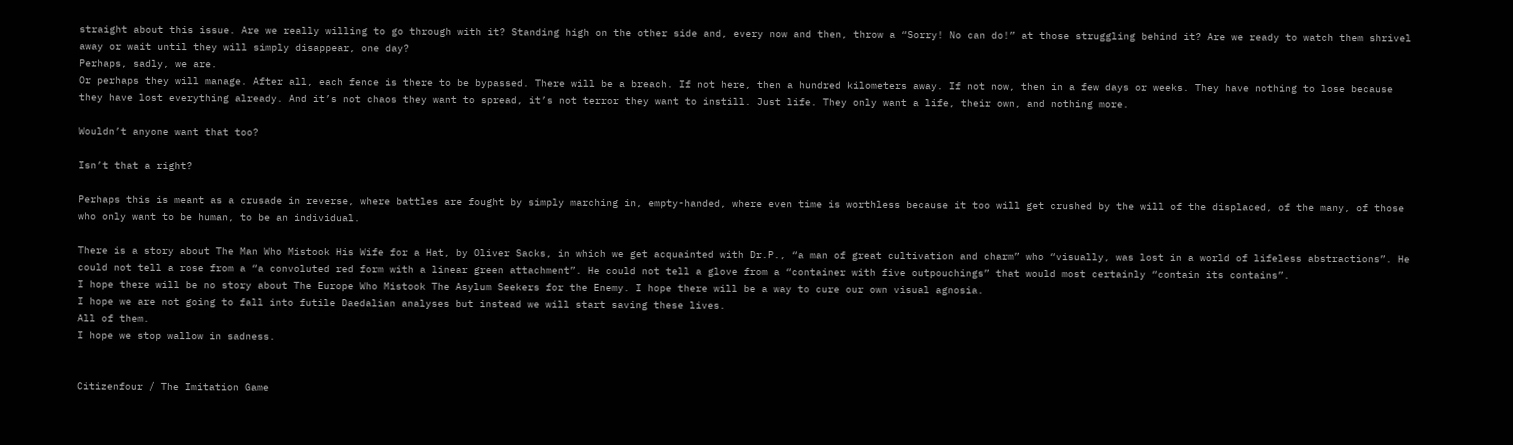straight about this issue. Are we really willing to go through with it? Standing high on the other side and, every now and then, throw a “Sorry! No can do!” at those struggling behind it? Are we ready to watch them shrivel away or wait until they will simply disappear, one day?
Perhaps, sadly, we are.
Or perhaps they will manage. After all, each fence is there to be bypassed. There will be a breach. If not here, then a hundred kilometers away. If not now, then in a few days or weeks. They have nothing to lose because they have lost everything already. And it’s not chaos they want to spread, it’s not terror they want to instill. Just life. They only want a life, their own, and nothing more.

Wouldn’t anyone want that too?

Isn’t that a right?

Perhaps this is meant as a crusade in reverse, where battles are fought by simply marching in, empty-handed, where even time is worthless because it too will get crushed by the will of the displaced, of the many, of those who only want to be human, to be an individual.

There is a story about The Man Who Mistook His Wife for a Hat, by Oliver Sacks, in which we get acquainted with Dr.P., “a man of great cultivation and charm” who “visually, was lost in a world of lifeless abstractions”. He could not tell a rose from a “a convoluted red form with a linear green attachment”. He could not tell a glove from a “container with five outpouchings” that would most certainly “contain its contains”.
I hope there will be no story about The Europe Who Mistook The Asylum Seekers for the Enemy. I hope there will be a way to cure our own visual agnosia.
I hope we are not going to fall into futile Daedalian analyses but instead we will start saving these lives.
All of them.
I hope we stop wallow in sadness.


Citizenfour / The Imitation Game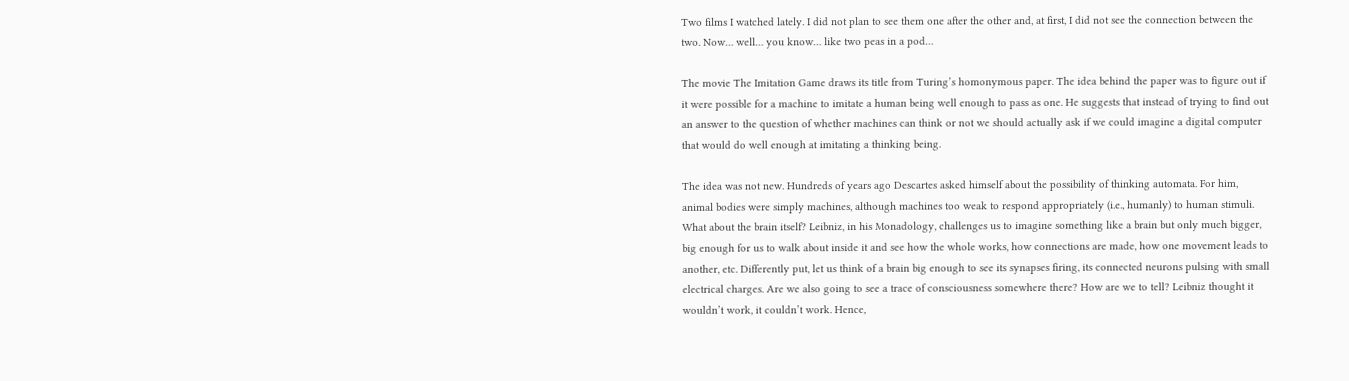Two films I watched lately. I did not plan to see them one after the other and, at first, I did not see the connection between the two. Now… well… you know… like two peas in a pod…

The movie The Imitation Game draws its title from Turing’s homonymous paper. The idea behind the paper was to figure out if it were possible for a machine to imitate a human being well enough to pass as one. He suggests that instead of trying to find out an answer to the question of whether machines can think or not we should actually ask if we could imagine a digital computer that would do well enough at imitating a thinking being.

The idea was not new. Hundreds of years ago Descartes asked himself about the possibility of thinking automata. For him, animal bodies were simply machines, although machines too weak to respond appropriately (i.e., humanly) to human stimuli. What about the brain itself? Leibniz, in his Monadology, challenges us to imagine something like a brain but only much bigger, big enough for us to walk about inside it and see how the whole works, how connections are made, how one movement leads to another, etc. Differently put, let us think of a brain big enough to see its synapses firing, its connected neurons pulsing with small electrical charges. Are we also going to see a trace of consciousness somewhere there? How are we to tell? Leibniz thought it wouldn’t work, it couldn’t work. Hence,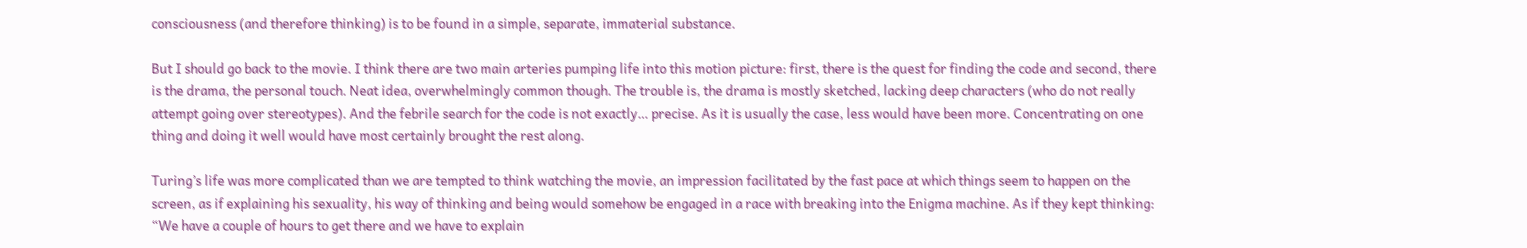consciousness (and therefore thinking) is to be found in a simple, separate, immaterial substance.

But I should go back to the movie. I think there are two main arteries pumping life into this motion picture: first, there is the quest for finding the code and second, there is the drama, the personal touch. Neat idea, overwhelmingly common though. The trouble is, the drama is mostly sketched, lacking deep characters (who do not really attempt going over stereotypes). And the febrile search for the code is not exactly… precise. As it is usually the case, less would have been more. Concentrating on one thing and doing it well would have most certainly brought the rest along.

Turing’s life was more complicated than we are tempted to think watching the movie, an impression facilitated by the fast pace at which things seem to happen on the screen, as if explaining his sexuality, his way of thinking and being would somehow be engaged in a race with breaking into the Enigma machine. As if they kept thinking: “We have a couple of hours to get there and we have to explain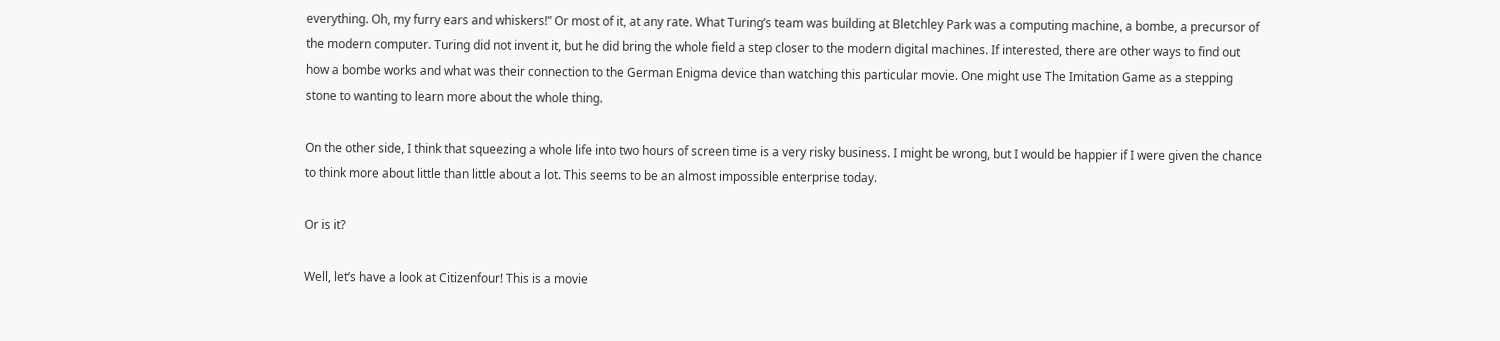everything. Oh, my furry ears and whiskers!” Or most of it, at any rate. What Turing’s team was building at Bletchley Park was a computing machine, a bombe, a precursor of the modern computer. Turing did not invent it, but he did bring the whole field a step closer to the modern digital machines. If interested, there are other ways to find out how a bombe works and what was their connection to the German Enigma device than watching this particular movie. One might use The Imitation Game as a stepping stone to wanting to learn more about the whole thing.

On the other side, I think that squeezing a whole life into two hours of screen time is a very risky business. I might be wrong, but I would be happier if I were given the chance to think more about little than little about a lot. This seems to be an almost impossible enterprise today.

Or is it?

Well, let’s have a look at Citizenfour! This is a movie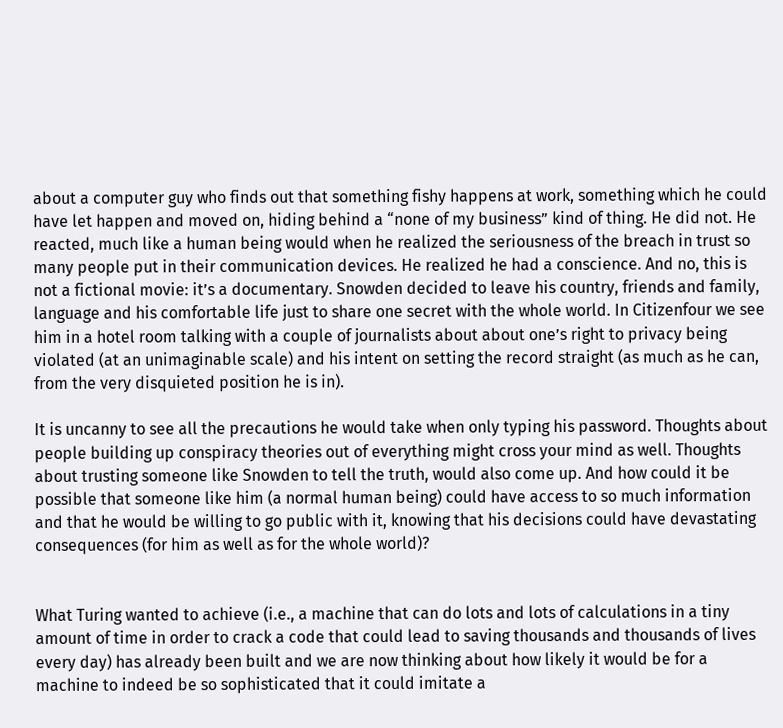about a computer guy who finds out that something fishy happens at work, something which he could have let happen and moved on, hiding behind a “none of my business” kind of thing. He did not. He reacted, much like a human being would when he realized the seriousness of the breach in trust so many people put in their communication devices. He realized he had a conscience. And no, this is not a fictional movie: it’s a documentary. Snowden decided to leave his country, friends and family, language and his comfortable life just to share one secret with the whole world. In Citizenfour we see him in a hotel room talking with a couple of journalists about about one’s right to privacy being violated (at an unimaginable scale) and his intent on setting the record straight (as much as he can, from the very disquieted position he is in).

It is uncanny to see all the precautions he would take when only typing his password. Thoughts about people building up conspiracy theories out of everything might cross your mind as well. Thoughts about trusting someone like Snowden to tell the truth, would also come up. And how could it be possible that someone like him (a normal human being) could have access to so much information and that he would be willing to go public with it, knowing that his decisions could have devastating consequences (for him as well as for the whole world)?


What Turing wanted to achieve (i.e., a machine that can do lots and lots of calculations in a tiny amount of time in order to crack a code that could lead to saving thousands and thousands of lives every day) has already been built and we are now thinking about how likely it would be for a machine to indeed be so sophisticated that it could imitate a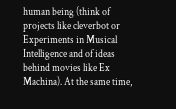human being (think of projects like cleverbot or Experiments in Musical Intelligence and of ideas behind movies like Ex Machina). At the same time,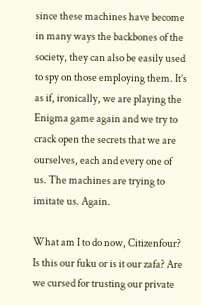since these machines have become in many ways the backbones of the society, they can also be easily used to spy on those employing them. It’s as if, ironically, we are playing the Enigma game again and we try to crack open the secrets that we are ourselves, each and every one of us. The machines are trying to imitate us. Again.

What am I to do now, Citizenfour? Is this our fuku or is it our zafa? Are we cursed for trusting our private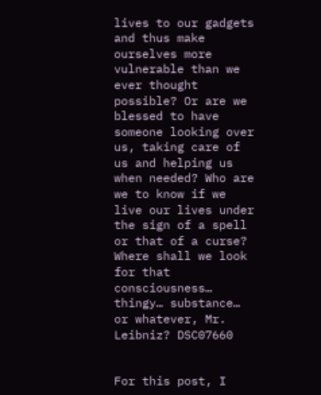lives to our gadgets and thus make ourselves more vulnerable than we ever thought possible? Or are we blessed to have someone looking over us, taking care of us and helping us when needed? Who are we to know if we live our lives under the sign of a spell or that of a curse? Where shall we look for that consciousness… thingy… substance… or whatever, Mr. Leibniz? DSC07660


For this post, I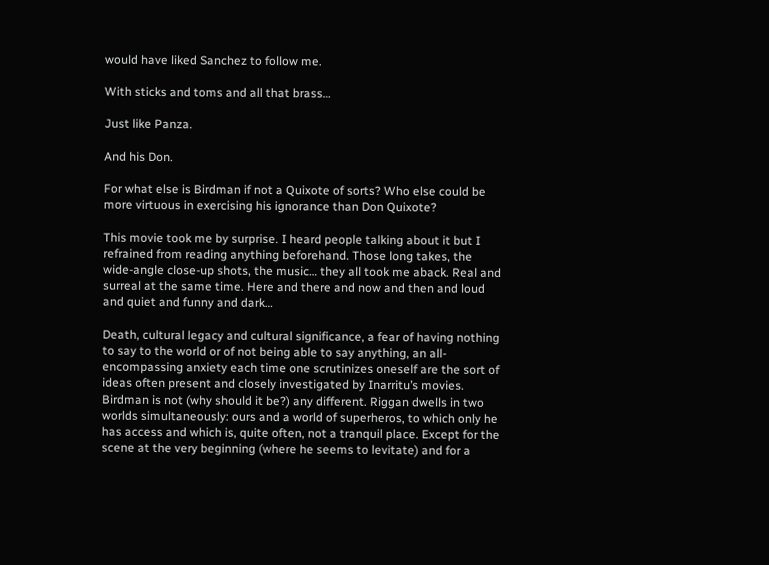would have liked Sanchez to follow me.

With sticks and toms and all that brass…

Just like Panza.

And his Don.

For what else is Birdman if not a Quixote of sorts? Who else could be more virtuous in exercising his ignorance than Don Quixote?

This movie took me by surprise. I heard people talking about it but I refrained from reading anything beforehand. Those long takes, the wide-angle close-up shots, the music… they all took me aback. Real and surreal at the same time. Here and there and now and then and loud and quiet and funny and dark…

Death, cultural legacy and cultural significance, a fear of having nothing to say to the world or of not being able to say anything, an all-encompassing anxiety each time one scrutinizes oneself are the sort of ideas often present and closely investigated by Inarritu’s movies. Birdman is not (why should it be?) any different. Riggan dwells in two worlds simultaneously: ours and a world of superheros, to which only he has access and which is, quite often, not a tranquil place. Except for the scene at the very beginning (where he seems to levitate) and for a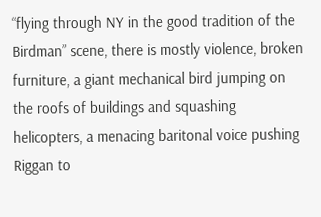“flying through NY in the good tradition of the Birdman” scene, there is mostly violence, broken furniture, a giant mechanical bird jumping on the roofs of buildings and squashing helicopters, a menacing baritonal voice pushing Riggan to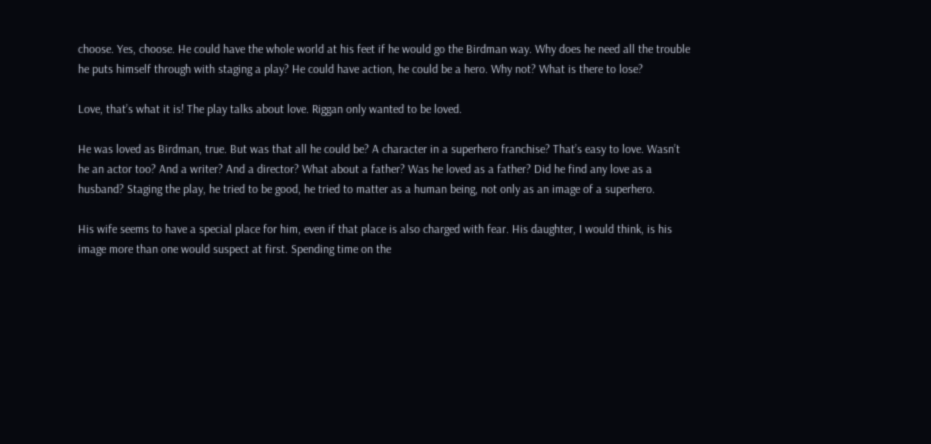choose. Yes, choose. He could have the whole world at his feet if he would go the Birdman way. Why does he need all the trouble he puts himself through with staging a play? He could have action, he could be a hero. Why not? What is there to lose?

Love, that’s what it is! The play talks about love. Riggan only wanted to be loved.

He was loved as Birdman, true. But was that all he could be? A character in a superhero franchise? That’s easy to love. Wasn’t he an actor too? And a writer? And a director? What about a father? Was he loved as a father? Did he find any love as a husband? Staging the play, he tried to be good, he tried to matter as a human being, not only as an image of a superhero.

His wife seems to have a special place for him, even if that place is also charged with fear. His daughter, I would think, is his image more than one would suspect at first. Spending time on the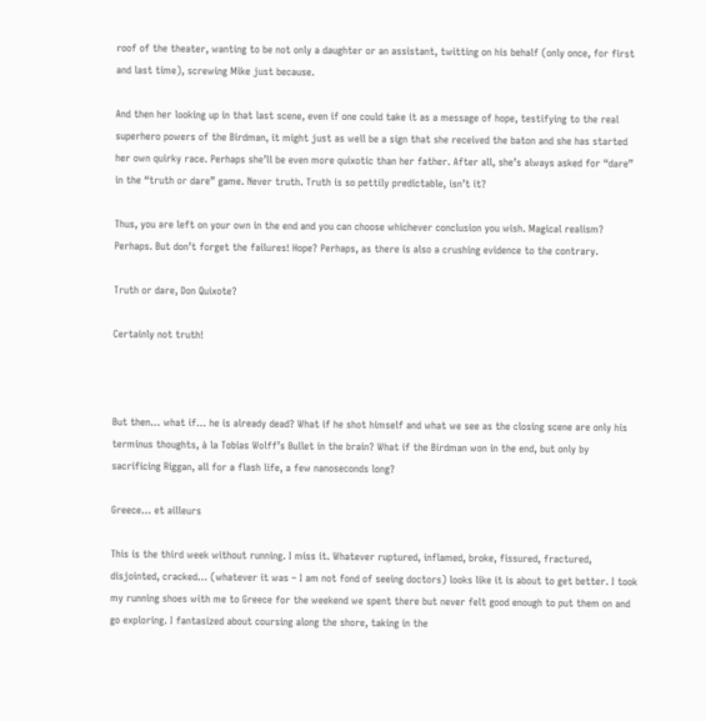roof of the theater, wanting to be not only a daughter or an assistant, twitting on his behalf (only once, for first and last time), screwing Mike just because.

And then her looking up in that last scene, even if one could take it as a message of hope, testifying to the real superhero powers of the Birdman, it might just as well be a sign that she received the baton and she has started her own quirky race. Perhaps she’ll be even more quixotic than her father. After all, she’s always asked for “dare” in the “truth or dare” game. Never truth. Truth is so pettily predictable, isn’t it?

Thus, you are left on your own in the end and you can choose whichever conclusion you wish. Magical realism? Perhaps. But don’t forget the failures! Hope? Perhaps, as there is also a crushing evidence to the contrary.

Truth or dare, Don Quixote?

Certainly not truth!



But then… what if… he is already dead? What if he shot himself and what we see as the closing scene are only his terminus thoughts, à la Tobias Wolff’s Bullet in the brain? What if the Birdman won in the end, but only by sacrificing Riggan, all for a flash life, a few nanoseconds long?

Greece… et ailleurs

This is the third week without running. I miss it. Whatever ruptured, inflamed, broke, fissured, fractured, disjointed, cracked… (whatever it was – I am not fond of seeing doctors) looks like it is about to get better. I took my running shoes with me to Greece for the weekend we spent there but never felt good enough to put them on and go exploring. I fantasized about coursing along the shore, taking in the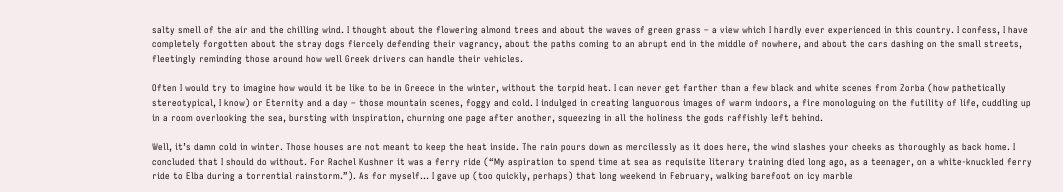salty smell of the air and the chilling wind. I thought about the flowering almond trees and about the waves of green grass – a view which I hardly ever experienced in this country. I confess, I have completely forgotten about the stray dogs fiercely defending their vagrancy, about the paths coming to an abrupt end in the middle of nowhere, and about the cars dashing on the small streets, fleetingly reminding those around how well Greek drivers can handle their vehicles.

Often I would try to imagine how would it be like to be in Greece in the winter, without the torpid heat. I can never get farther than a few black and white scenes from Zorba (how pathetically stereotypical, I know) or Eternity and a day – those mountain scenes, foggy and cold. I indulged in creating languorous images of warm indoors, a fire monologuing on the futility of life, cuddling up in a room overlooking the sea, bursting with inspiration, churning one page after another, squeezing in all the holiness the gods raffishly left behind.

Well, it’s damn cold in winter. Those houses are not meant to keep the heat inside. The rain pours down as mercilessly as it does here, the wind slashes your cheeks as thoroughly as back home. I concluded that I should do without. For Rachel Kushner it was a ferry ride (“My aspiration to spend time at sea as requisite literary training died long ago, as a teenager, on a white-knuckled ferry ride to Elba during a torrential rainstorm.”). As for myself… I gave up (too quickly, perhaps) that long weekend in February, walking barefoot on icy marble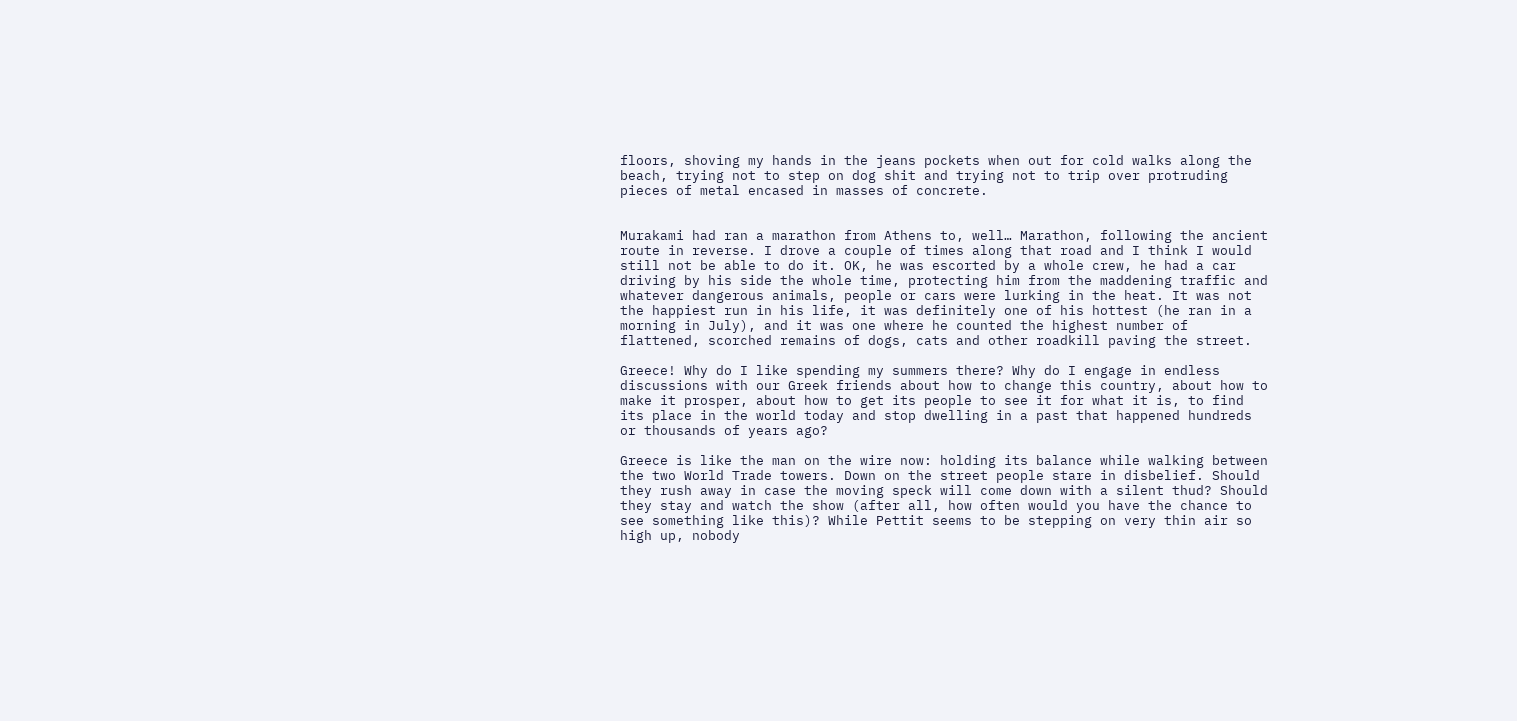floors, shoving my hands in the jeans pockets when out for cold walks along the beach, trying not to step on dog shit and trying not to trip over protruding pieces of metal encased in masses of concrete.


Murakami had ran a marathon from Athens to, well… Marathon, following the ancient route in reverse. I drove a couple of times along that road and I think I would still not be able to do it. OK, he was escorted by a whole crew, he had a car driving by his side the whole time, protecting him from the maddening traffic and whatever dangerous animals, people or cars were lurking in the heat. It was not the happiest run in his life, it was definitely one of his hottest (he ran in a morning in July), and it was one where he counted the highest number of flattened, scorched remains of dogs, cats and other roadkill paving the street.

Greece! Why do I like spending my summers there? Why do I engage in endless discussions with our Greek friends about how to change this country, about how to make it prosper, about how to get its people to see it for what it is, to find its place in the world today and stop dwelling in a past that happened hundreds or thousands of years ago?

Greece is like the man on the wire now: holding its balance while walking between the two World Trade towers. Down on the street people stare in disbelief. Should they rush away in case the moving speck will come down with a silent thud? Should they stay and watch the show (after all, how often would you have the chance to see something like this)? While Pettit seems to be stepping on very thin air so high up, nobody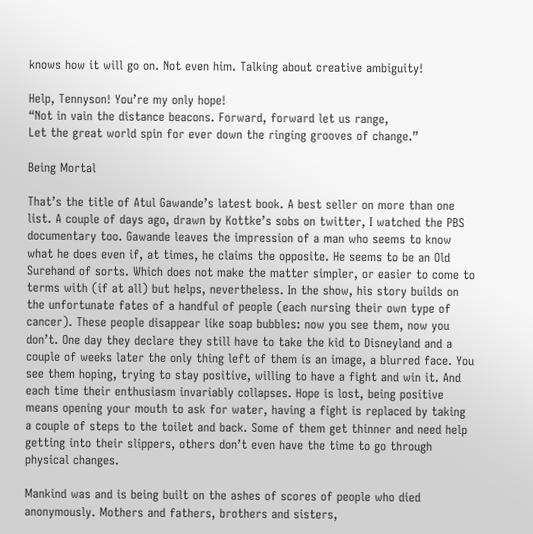knows how it will go on. Not even him. Talking about creative ambiguity!

Help, Tennyson! You’re my only hope!
“Not in vain the distance beacons. Forward, forward let us range,
Let the great world spin for ever down the ringing grooves of change.”

Being Mortal

That’s the title of Atul Gawande’s latest book. A best seller on more than one list. A couple of days ago, drawn by Kottke’s sobs on twitter, I watched the PBS documentary too. Gawande leaves the impression of a man who seems to know what he does even if, at times, he claims the opposite. He seems to be an Old Surehand of sorts. Which does not make the matter simpler, or easier to come to terms with (if at all) but helps, nevertheless. In the show, his story builds on the unfortunate fates of a handful of people (each nursing their own type of cancer). These people disappear like soap bubbles: now you see them, now you don’t. One day they declare they still have to take the kid to Disneyland and a couple of weeks later the only thing left of them is an image, a blurred face. You see them hoping, trying to stay positive, willing to have a fight and win it. And each time their enthusiasm invariably collapses. Hope is lost, being positive means opening your mouth to ask for water, having a fight is replaced by taking a couple of steps to the toilet and back. Some of them get thinner and need help getting into their slippers, others don’t even have the time to go through physical changes.

Mankind was and is being built on the ashes of scores of people who died anonymously. Mothers and fathers, brothers and sisters,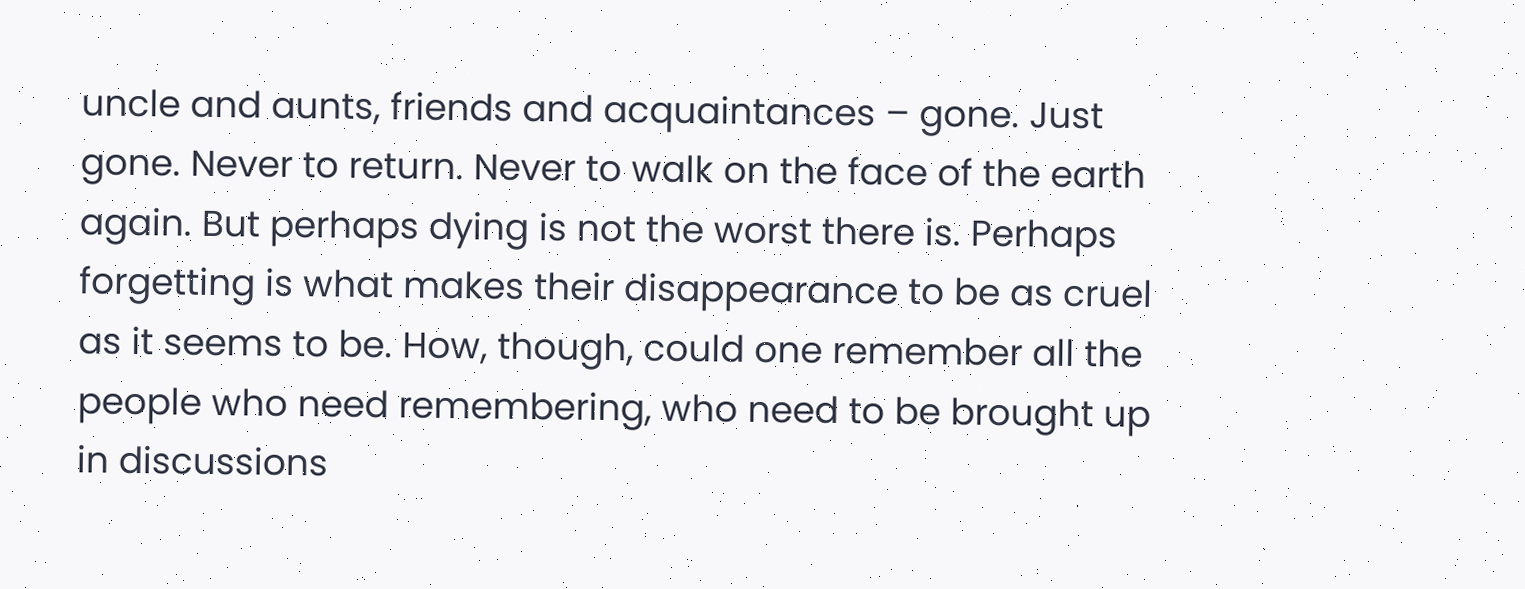uncle and aunts, friends and acquaintances – gone. Just gone. Never to return. Never to walk on the face of the earth again. But perhaps dying is not the worst there is. Perhaps forgetting is what makes their disappearance to be as cruel as it seems to be. How, though, could one remember all the people who need remembering, who need to be brought up in discussions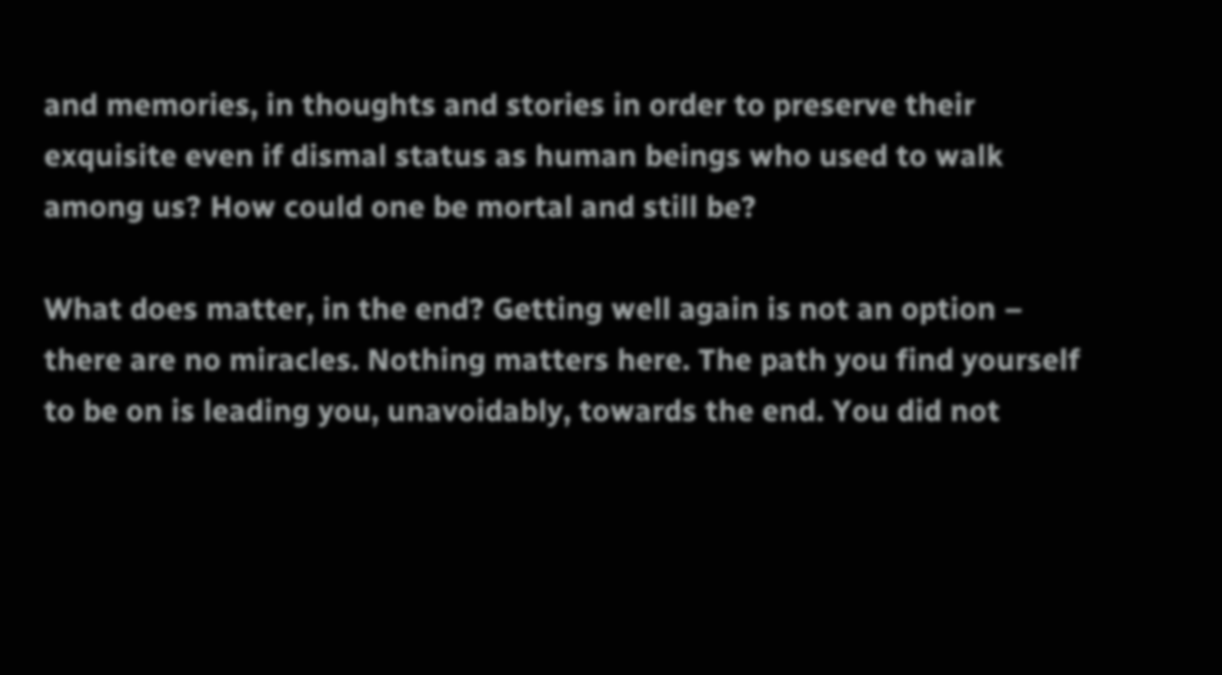and memories, in thoughts and stories in order to preserve their exquisite even if dismal status as human beings who used to walk among us? How could one be mortal and still be?

What does matter, in the end? Getting well again is not an option – there are no miracles. Nothing matters here. The path you find yourself to be on is leading you, unavoidably, towards the end. You did not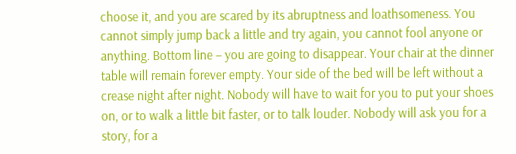choose it, and you are scared by its abruptness and loathsomeness. You cannot simply jump back a little and try again, you cannot fool anyone or anything. Bottom line – you are going to disappear. Your chair at the dinner table will remain forever empty. Your side of the bed will be left without a crease night after night. Nobody will have to wait for you to put your shoes on, or to walk a little bit faster, or to talk louder. Nobody will ask you for a story, for a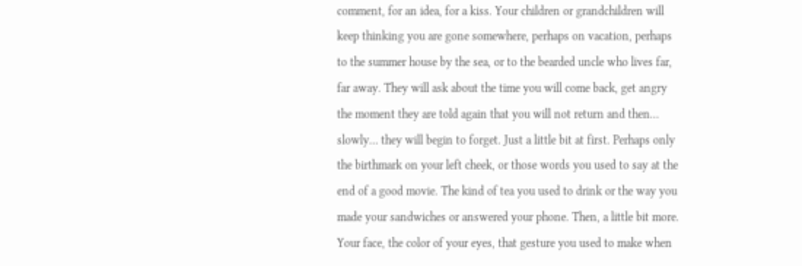comment, for an idea, for a kiss. Your children or grandchildren will keep thinking you are gone somewhere, perhaps on vacation, perhaps to the summer house by the sea, or to the bearded uncle who lives far, far away. They will ask about the time you will come back, get angry the moment they are told again that you will not return and then… slowly… they will begin to forget. Just a little bit at first. Perhaps only the birthmark on your left cheek, or those words you used to say at the end of a good movie. The kind of tea you used to drink or the way you made your sandwiches or answered your phone. Then, a little bit more. Your face, the color of your eyes, that gesture you used to make when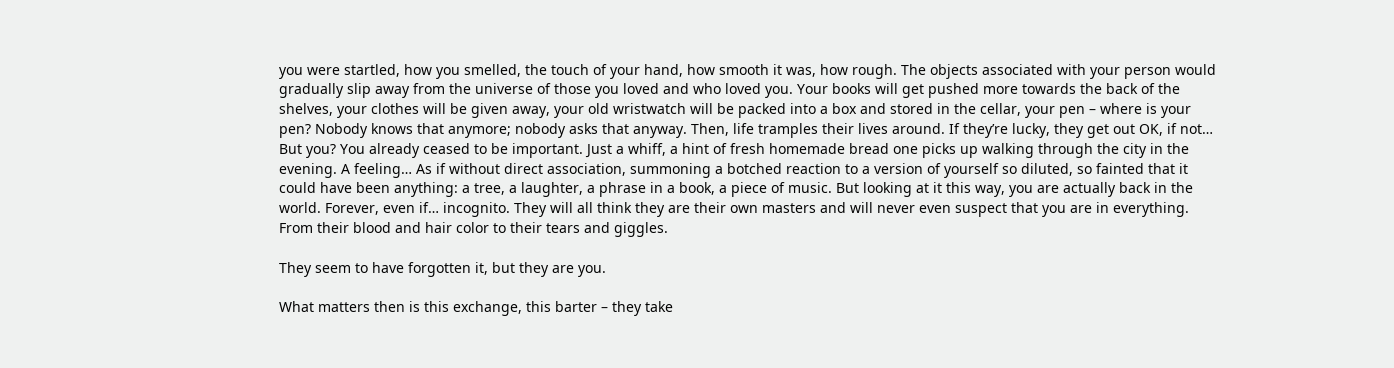you were startled, how you smelled, the touch of your hand, how smooth it was, how rough. The objects associated with your person would gradually slip away from the universe of those you loved and who loved you. Your books will get pushed more towards the back of the shelves, your clothes will be given away, your old wristwatch will be packed into a box and stored in the cellar, your pen – where is your pen? Nobody knows that anymore; nobody asks that anyway. Then, life tramples their lives around. If they’re lucky, they get out OK, if not… But you? You already ceased to be important. Just a whiff, a hint of fresh homemade bread one picks up walking through the city in the evening. A feeling… As if without direct association, summoning a botched reaction to a version of yourself so diluted, so fainted that it could have been anything: a tree, a laughter, a phrase in a book, a piece of music. But looking at it this way, you are actually back in the world. Forever, even if… incognito. They will all think they are their own masters and will never even suspect that you are in everything. From their blood and hair color to their tears and giggles.

They seem to have forgotten it, but they are you.

What matters then is this exchange, this barter – they take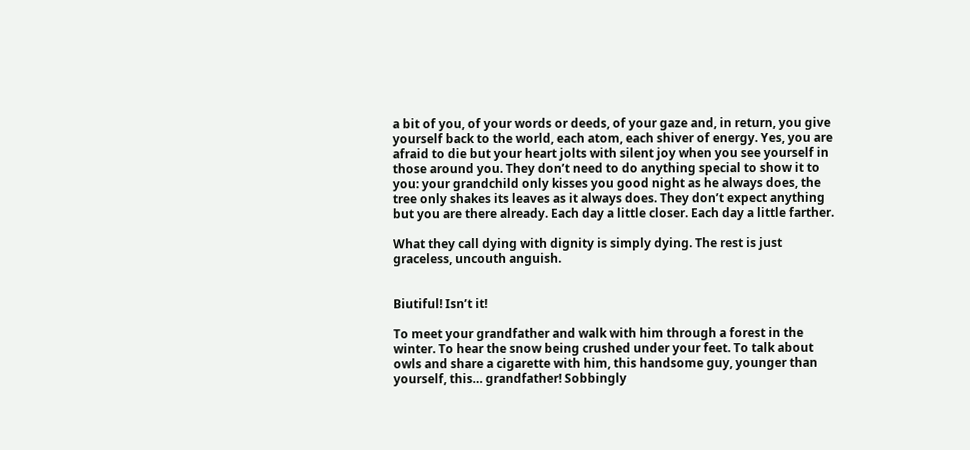a bit of you, of your words or deeds, of your gaze and, in return, you give yourself back to the world, each atom, each shiver of energy. Yes, you are afraid to die but your heart jolts with silent joy when you see yourself in those around you. They don’t need to do anything special to show it to you: your grandchild only kisses you good night as he always does, the tree only shakes its leaves as it always does. They don’t expect anything but you are there already. Each day a little closer. Each day a little farther.

What they call dying with dignity is simply dying. The rest is just graceless, uncouth anguish.


Biutiful! Isn’t it!

To meet your grandfather and walk with him through a forest in the winter. To hear the snow being crushed under your feet. To talk about owls and share a cigarette with him, this handsome guy, younger than yourself, this… grandfather! Sobbingly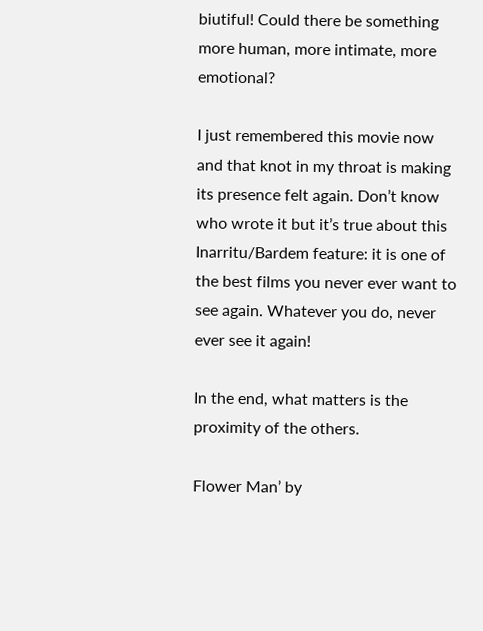biutiful! Could there be something more human, more intimate, more emotional?

I just remembered this movie now and that knot in my throat is making its presence felt again. Don’t know who wrote it but it’s true about this Inarritu/Bardem feature: it is one of the best films you never ever want to see again. Whatever you do, never ever see it again!

In the end, what matters is the proximity of the others.

Flower Man’ by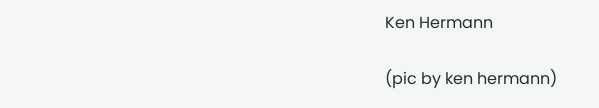Ken Hermann

(pic by ken hermann)